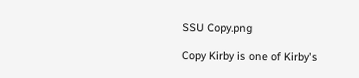SSU Copy.png

Copy Kirby is one of Kirby's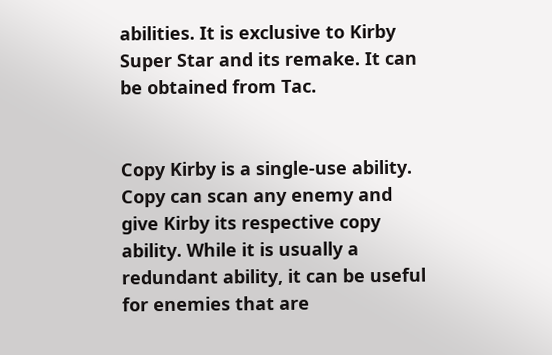abilities. It is exclusive to Kirby Super Star and its remake. It can be obtained from Tac.


Copy Kirby is a single-use ability. Copy can scan any enemy and give Kirby its respective copy ability. While it is usually a redundant ability, it can be useful for enemies that are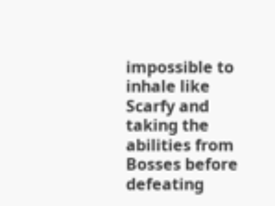impossible to inhale like Scarfy and taking the abilities from Bosses before defeating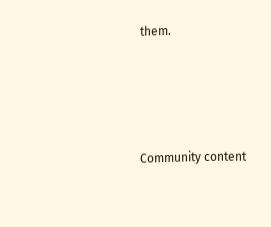them.




Community content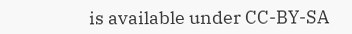is available under CC-BY-SA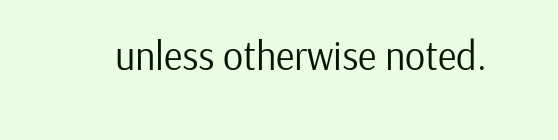unless otherwise noted.